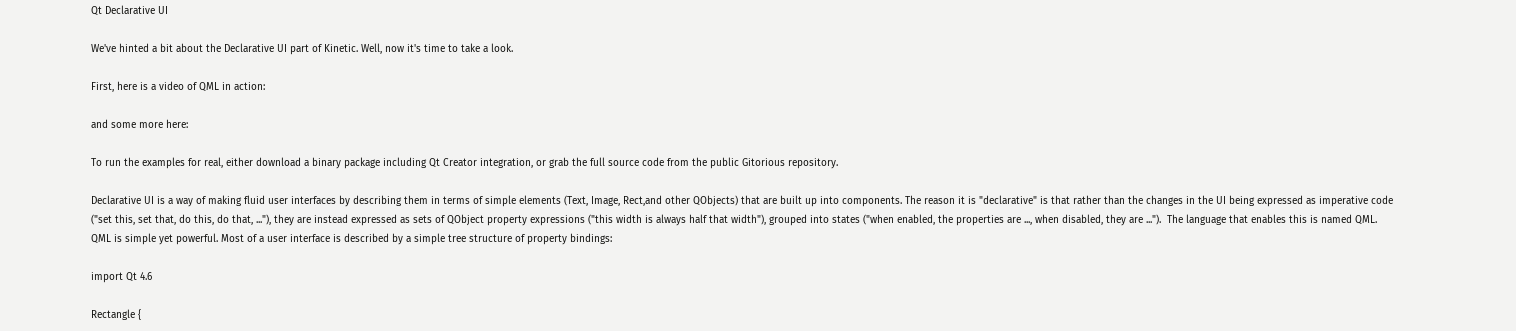Qt Declarative UI

We've hinted a bit about the Declarative UI part of Kinetic. Well, now it's time to take a look.

First, here is a video of QML in action:

and some more here:

To run the examples for real, either download a binary package including Qt Creator integration, or grab the full source code from the public Gitorious repository.

Declarative UI is a way of making fluid user interfaces by describing them in terms of simple elements (Text, Image, Rect,and other QObjects) that are built up into components. The reason it is "declarative" is that rather than the changes in the UI being expressed as imperative code ("set this, set that, do this, do that, ..."), they are instead expressed as sets of QObject property expressions ("this width is always half that width"), grouped into states ("when enabled, the properties are ..., when disabled, they are ...").  The language that enables this is named QML.  QML is simple yet powerful. Most of a user interface is described by a simple tree structure of property bindings:

import Qt 4.6

Rectangle {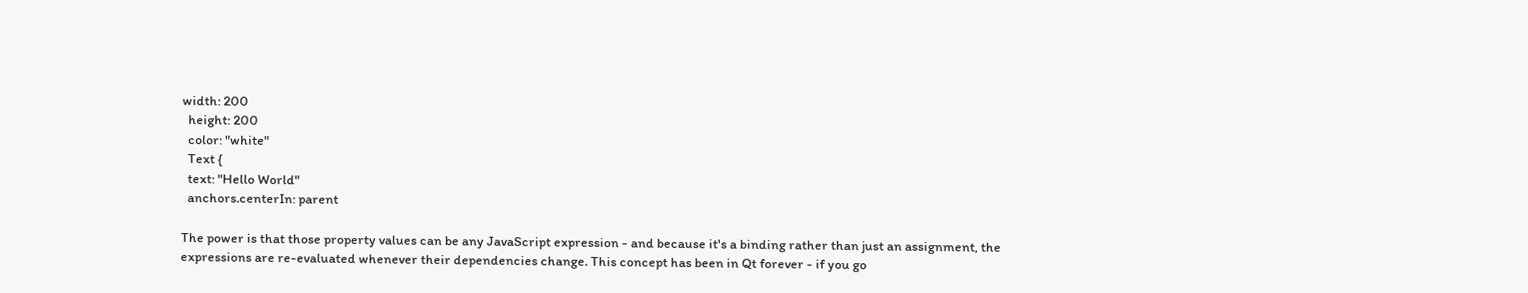width: 200
  height: 200
  color: "white"
  Text {
  text: "Hello World"
  anchors.centerIn: parent

The power is that those property values can be any JavaScript expression - and because it's a binding rather than just an assignment, the expressions are re-evaluated whenever their dependencies change. This concept has been in Qt forever - if you go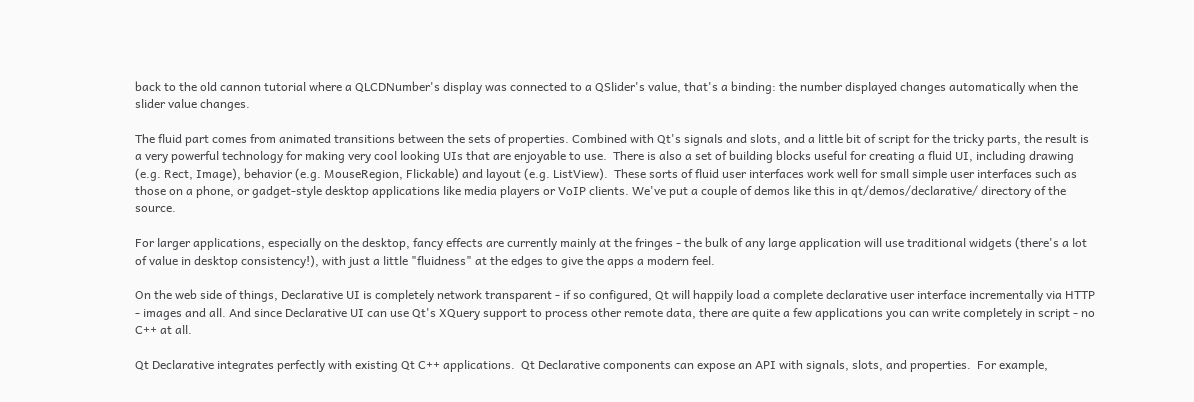back to the old cannon tutorial where a QLCDNumber's display was connected to a QSlider's value, that's a binding: the number displayed changes automatically when the slider value changes.

The fluid part comes from animated transitions between the sets of properties. Combined with Qt's signals and slots, and a little bit of script for the tricky parts, the result is a very powerful technology for making very cool looking UIs that are enjoyable to use.  There is also a set of building blocks useful for creating a fluid UI, including drawing (e.g. Rect, Image), behavior (e.g. MouseRegion, Flickable) and layout (e.g. ListView).  These sorts of fluid user interfaces work well for small simple user interfaces such as those on a phone, or gadget-style desktop applications like media players or VoIP clients. We've put a couple of demos like this in qt/demos/declarative/ directory of the source.

For larger applications, especially on the desktop, fancy effects are currently mainly at the fringes - the bulk of any large application will use traditional widgets (there's a lot of value in desktop consistency!), with just a little "fluidness" at the edges to give the apps a modern feel.

On the web side of things, Declarative UI is completely network transparent - if so configured, Qt will happily load a complete declarative user interface incrementally via HTTP - images and all. And since Declarative UI can use Qt's XQuery support to process other remote data, there are quite a few applications you can write completely in script - no C++ at all.

Qt Declarative integrates perfectly with existing Qt C++ applications.  Qt Declarative components can expose an API with signals, slots, and properties.  For example,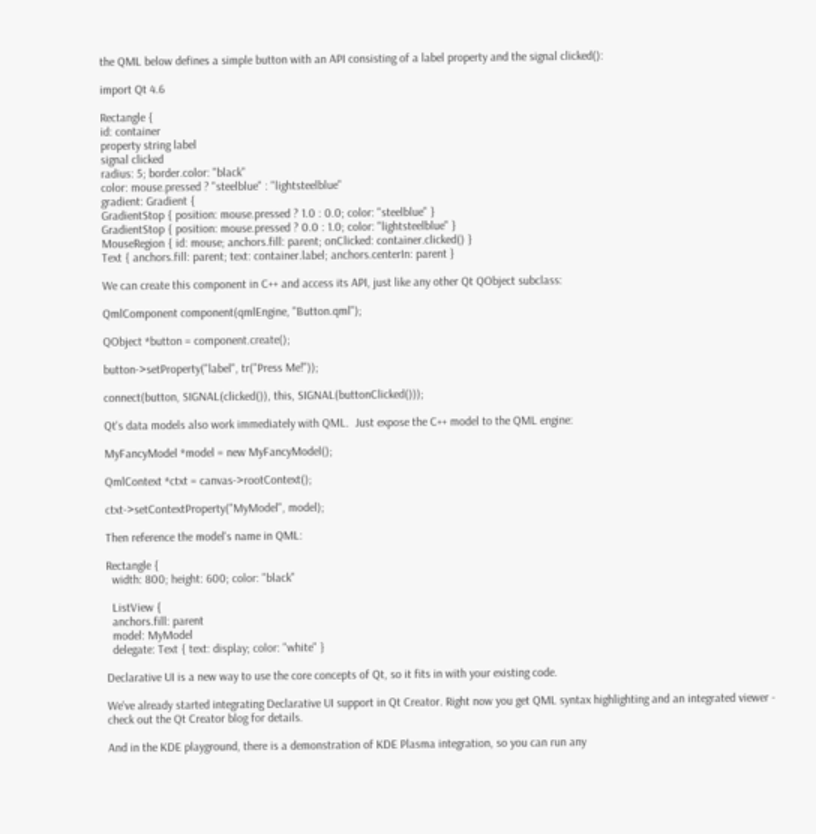the QML below defines a simple button with an API consisting of a label property and the signal clicked():

import Qt 4.6

Rectangle {
id: container
property string label
signal clicked
radius: 5; border.color: "black"
color: mouse.pressed ? "steelblue" : "lightsteelblue"
gradient: Gradient {
GradientStop { position: mouse.pressed ? 1.0 : 0.0; color: "steelblue" }
GradientStop { position: mouse.pressed ? 0.0 : 1.0; color: "lightsteelblue" }
MouseRegion { id: mouse; anchors.fill: parent; onClicked: container.clicked() }
Text { anchors.fill: parent; text: container.label; anchors.centerIn: parent }

We can create this component in C++ and access its API, just like any other Qt QObject subclass:

QmlComponent component(qmlEngine, "Button.qml");

QObject *button = component.create();

button->setProperty("label", tr("Press Me!"));

connect(button, SIGNAL(clicked()), this, SIGNAL(buttonClicked()));

Qt's data models also work immediately with QML.  Just expose the C++ model to the QML engine:

MyFancyModel *model = new MyFancyModel();

QmlContext *ctxt = canvas->rootContext();

ctxt->setContextProperty("MyModel", model);

Then reference the model's name in QML:

Rectangle {
  width: 800; height: 600; color: "black"

  ListView {
  anchors.fill: parent
  model: MyModel
  delegate: Text { text: display; color: "white" }

Declarative UI is a new way to use the core concepts of Qt, so it fits in with your existing code.

We've already started integrating Declarative UI support in Qt Creator. Right now you get QML syntax highlighting and an integrated viewer - check out the Qt Creator blog for details.

And in the KDE playground, there is a demonstration of KDE Plasma integration, so you can run any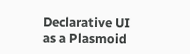Declarative UI as a Plasmoid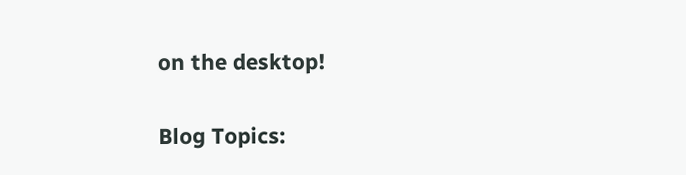on the desktop!

Blog Topics: